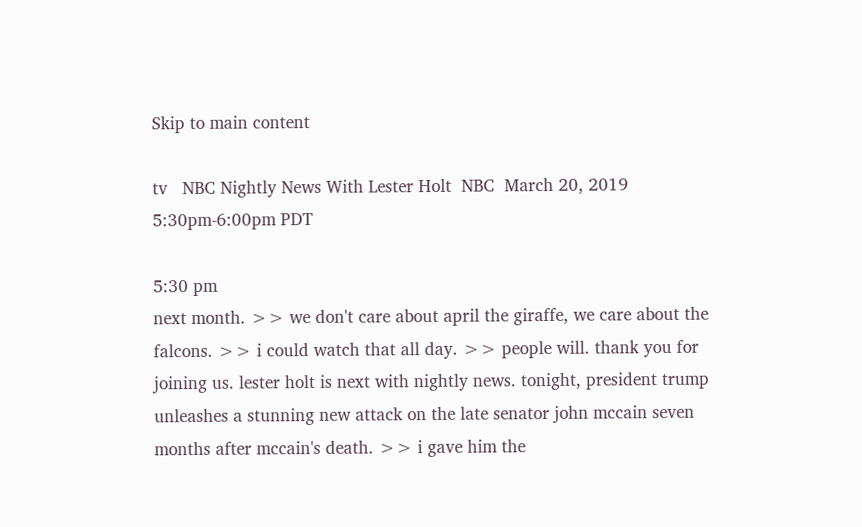Skip to main content

tv   NBC Nightly News With Lester Holt  NBC  March 20, 2019 5:30pm-6:00pm PDT

5:30 pm
next month. >> we don't care about april the giraffe, we care about the falcons. >> i could watch that all day. >> people will. thank you for joining us. lester holt is next with nightly news. tonight, president trump unleashes a stunning new attack on the late senator john mccain seven months after mccain's death. >> i gave him the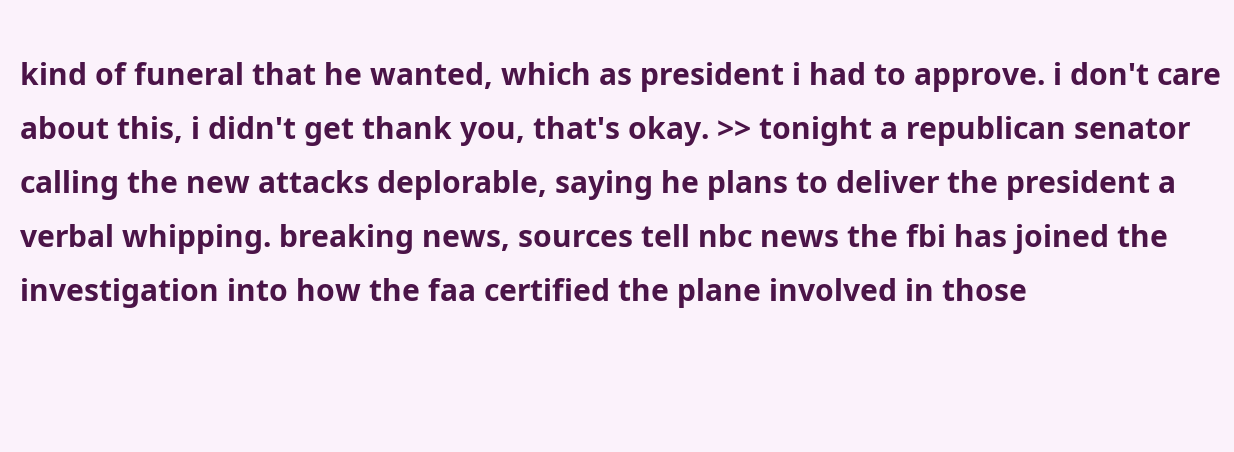kind of funeral that he wanted, which as president i had to approve. i don't care about this, i didn't get thank you, that's okay. >> tonight a republican senator calling the new attacks deplorable, saying he plans to deliver the president a verbal whipping. breaking news, sources tell nbc news the fbi has joined the investigation into how the faa certified the plane involved in those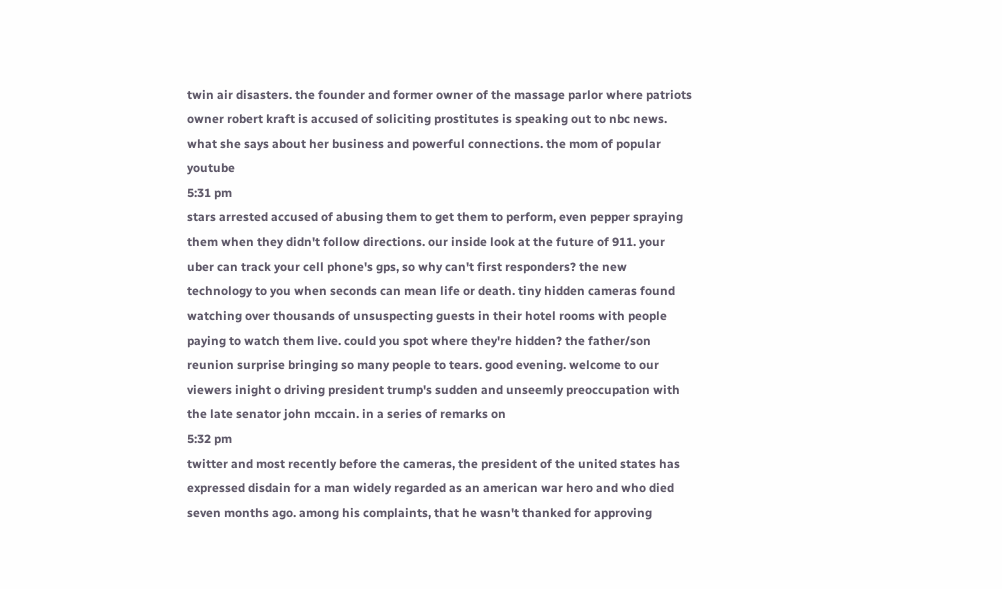twin air disasters. the founder and former owner of the massage parlor where patriots owner robert kraft is accused of soliciting prostitutes is speaking out to nbc news. what she says about her business and powerful connections. the mom of popular youtube
5:31 pm
stars arrested accused of abusing them to get them to perform, even pepper spraying them when they didn't follow directions. our inside look at the future of 911. your uber can track your cell phone's gps, so why can't first responders? the new technology to you when seconds can mean life or death. tiny hidden cameras found watching over thousands of unsuspecting guests in their hotel rooms with people paying to watch them live. could you spot where they're hidden? the father/son reunion surprise bringing so many people to tears. good evening. welcome to our viewers inight o driving president trump's sudden and unseemly preoccupation with the late senator john mccain. in a series of remarks on
5:32 pm
twitter and most recently before the cameras, the president of the united states has expressed disdain for a man widely regarded as an american war hero and who died seven months ago. among his complaints, that he wasn't thanked for approving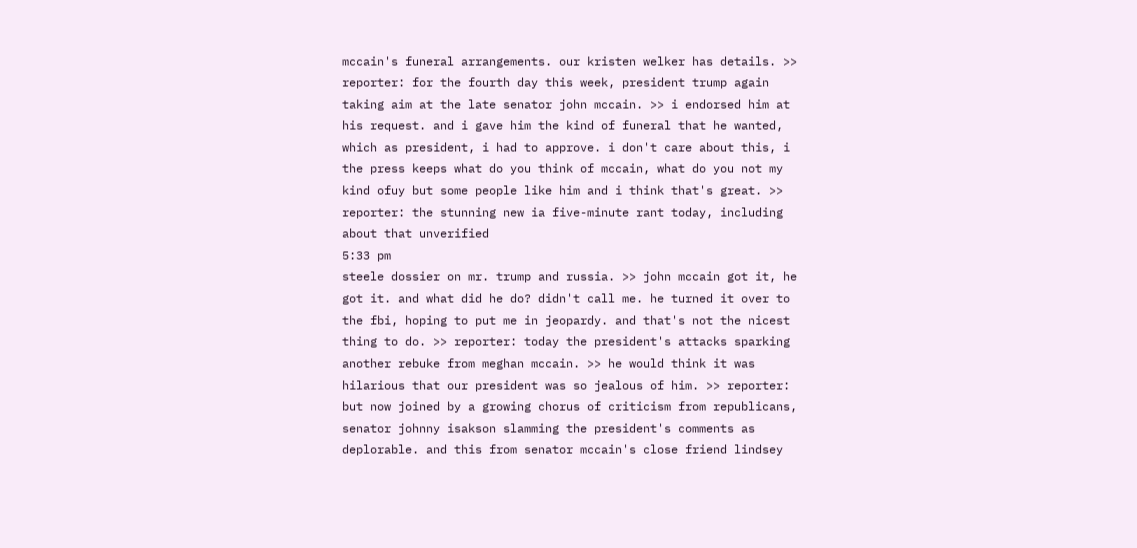mccain's funeral arrangements. our kristen welker has details. >> reporter: for the fourth day this week, president trump again taking aim at the late senator john mccain. >> i endorsed him at his request. and i gave him the kind of funeral that he wanted, which as president, i had to approve. i don't care about this, i the press keeps what do you think of mccain, what do you not my kind ofuy but some people like him and i think that's great. >> reporter: the stunning new ia five-minute rant today, including about that unverified
5:33 pm
steele dossier on mr. trump and russia. >> john mccain got it, he got it. and what did he do? didn't call me. he turned it over to the fbi, hoping to put me in jeopardy. and that's not the nicest thing to do. >> reporter: today the president's attacks sparking another rebuke from meghan mccain. >> he would think it was hilarious that our president was so jealous of him. >> reporter: but now joined by a growing chorus of criticism from republicans, senator johnny isakson slamming the president's comments as deplorable. and this from senator mccain's close friend lindsey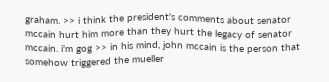graham. >> i think the president's comments about senator mccain hurt him more than they hurt the legacy of senator mccain. i'm gog >> in his mind, john mccain is the person that somehow triggered the mueller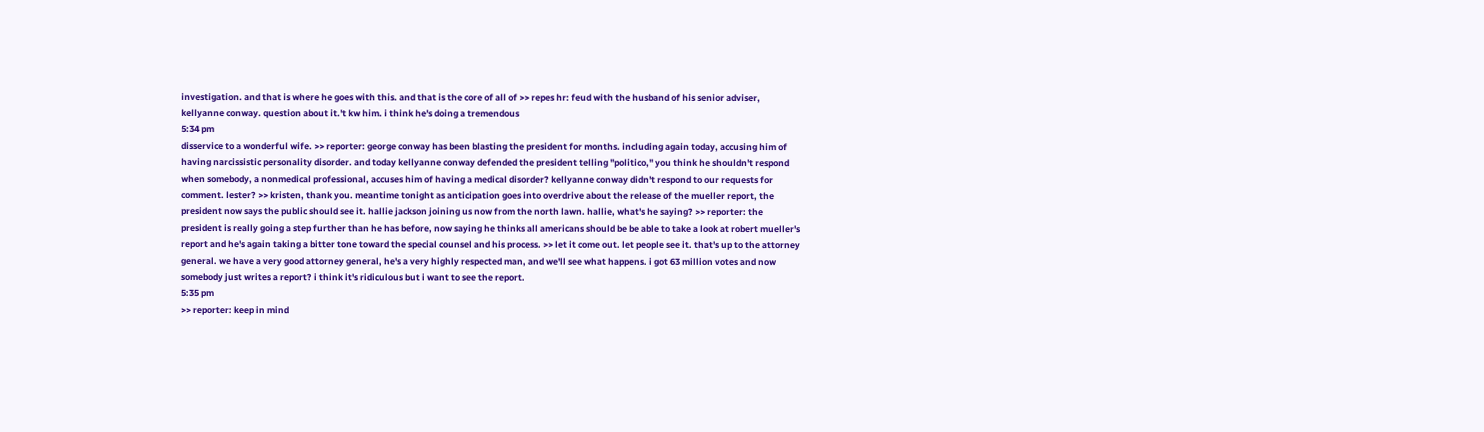investigation. and that is where he goes with this. and that is the core of all of >> repes hr: feud with the husband of his senior adviser, kellyanne conway. question about it.'t kw him. i think he's doing a tremendous
5:34 pm
disservice to a wonderful wife. >> reporter: george conway has been blasting the president for months. including again today, accusing him of having narcissistic personality disorder. and today kellyanne conway defended the president telling "politico," you think he shouldn't respond when somebody, a nonmedical professional, accuses him of having a medical disorder? kellyanne conway didn't respond to our requests for comment. lester? >> kristen, thank you. meantime tonight as anticipation goes into overdrive about the release of the mueller report, the president now says the public should see it. hallie jackson joining us now from the north lawn. hallie, what's he saying? >> reporter: the president is really going a step further than he has before, now saying he thinks all americans should be be able to take a look at robert mueller's report and he's again taking a bitter tone toward the special counsel and his process. >> let it come out. let people see it. that's up to the attorney general. we have a very good attorney general, he's a very highly respected man, and we'll see what happens. i got 63 million votes and now somebody just writes a report? i think it's ridiculous but i want to see the report.
5:35 pm
>> reporter: keep in mind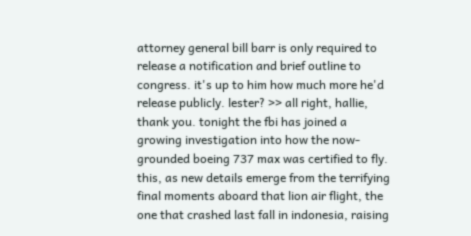attorney general bill barr is only required to release a notification and brief outline to congress. it's up to him how much more he'd release publicly. lester? >> all right, hallie, thank you. tonight the fbi has joined a growing investigation into how the now-grounded boeing 737 max was certified to fly. this, as new details emerge from the terrifying final moments aboard that lion air flight, the one that crashed last fall in indonesia, raising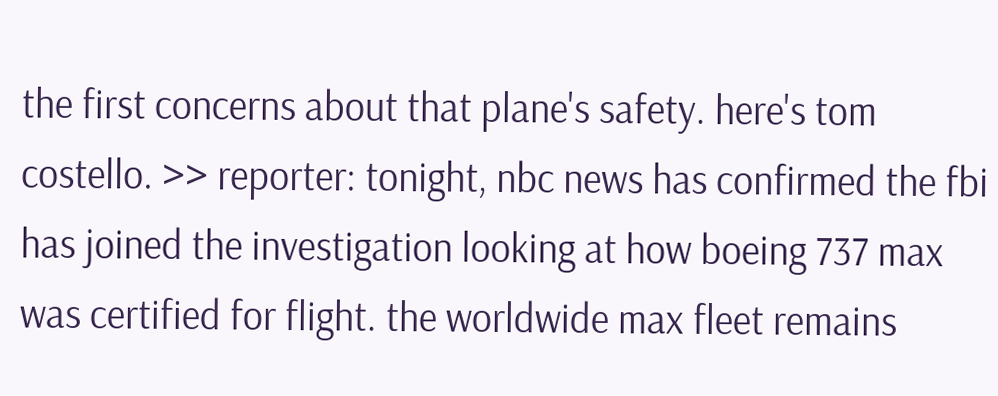the first concerns about that plane's safety. here's tom costello. >> reporter: tonight, nbc news has confirmed the fbi has joined the investigation looking at how boeing 737 max was certified for flight. the worldwide max fleet remains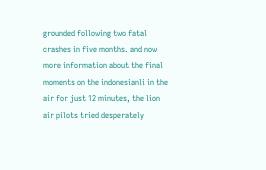grounded following two fatal crashes in five months. and now more information about the final moments on the indonesianli in the air for just 12 minutes, the lion air pilots tried desperately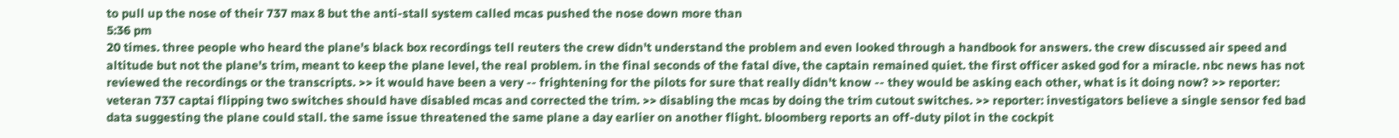to pull up the nose of their 737 max 8 but the anti-stall system called mcas pushed the nose down more than
5:36 pm
20 times. three people who heard the plane's black box recordings tell reuters the crew didn't understand the problem and even looked through a handbook for answers. the crew discussed air speed and altitude but not the plane's trim, meant to keep the plane level, the real problem. in the final seconds of the fatal dive, the captain remained quiet. the first officer asked god for a miracle. nbc news has not reviewed the recordings or the transcripts. >> it would have been a very -- frightening for the pilots for sure that really didn't know -- they would be asking each other, what is it doing now? >> reporter: veteran 737 captai flipping two switches should have disabled mcas and corrected the trim. >> disabling the mcas by doing the trim cutout switches. >> reporter: investigators believe a single sensor fed bad data suggesting the plane could stall. the same issue threatened the same plane a day earlier on another flight. bloomberg reports an off-duty pilot in the cockpit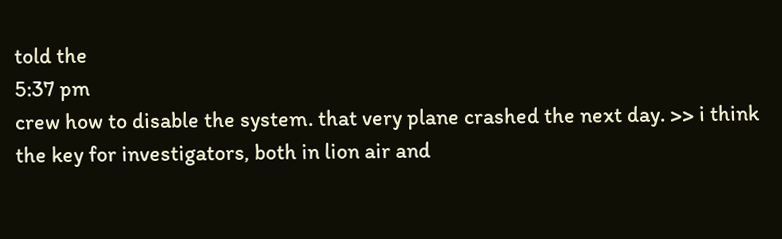told the
5:37 pm
crew how to disable the system. that very plane crashed the next day. >> i think the key for investigators, both in lion air and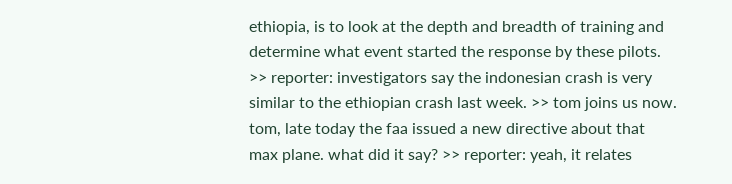ethiopia, is to look at the depth and breadth of training and determine what event started the response by these pilots. >> reporter: investigators say the indonesian crash is very similar to the ethiopian crash last week. >> tom joins us now. tom, late today the faa issued a new directive about that max plane. what did it say? >> reporter: yeah, it relates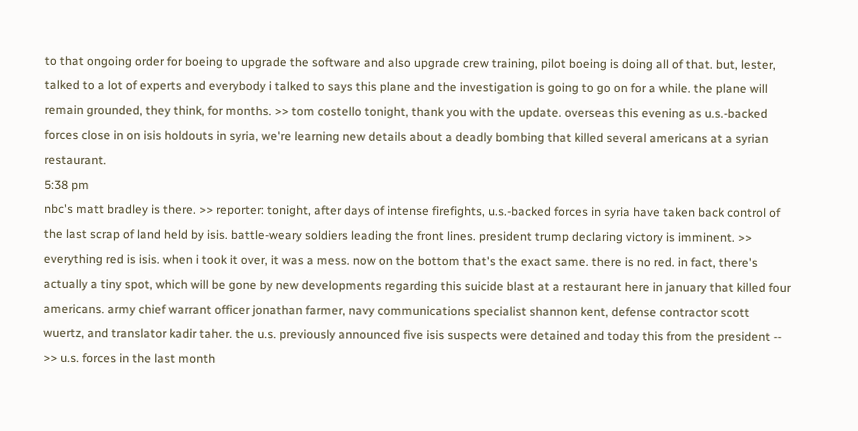to that ongoing order for boeing to upgrade the software and also upgrade crew training, pilot boeing is doing all of that. but, lester, talked to a lot of experts and everybody i talked to says this plane and the investigation is going to go on for a while. the plane will remain grounded, they think, for months. >> tom costello tonight, thank you with the update. overseas this evening as u.s.-backed forces close in on isis holdouts in syria, we're learning new details about a deadly bombing that killed several americans at a syrian restaurant.
5:38 pm
nbc's matt bradley is there. >> reporter: tonight, after days of intense firefights, u.s.-backed forces in syria have taken back control of the last scrap of land held by isis. battle-weary soldiers leading the front lines. president trump declaring victory is imminent. >> everything red is isis. when i took it over, it was a mess. now on the bottom that's the exact same. there is no red. in fact, there's actually a tiny spot, which will be gone by new developments regarding this suicide blast at a restaurant here in january that killed four americans. army chief warrant officer jonathan farmer, navy communications specialist shannon kent, defense contractor scott wuertz, and translator kadir taher. the u.s. previously announced five isis suspects were detained and today this from the president -- >> u.s. forces in the last month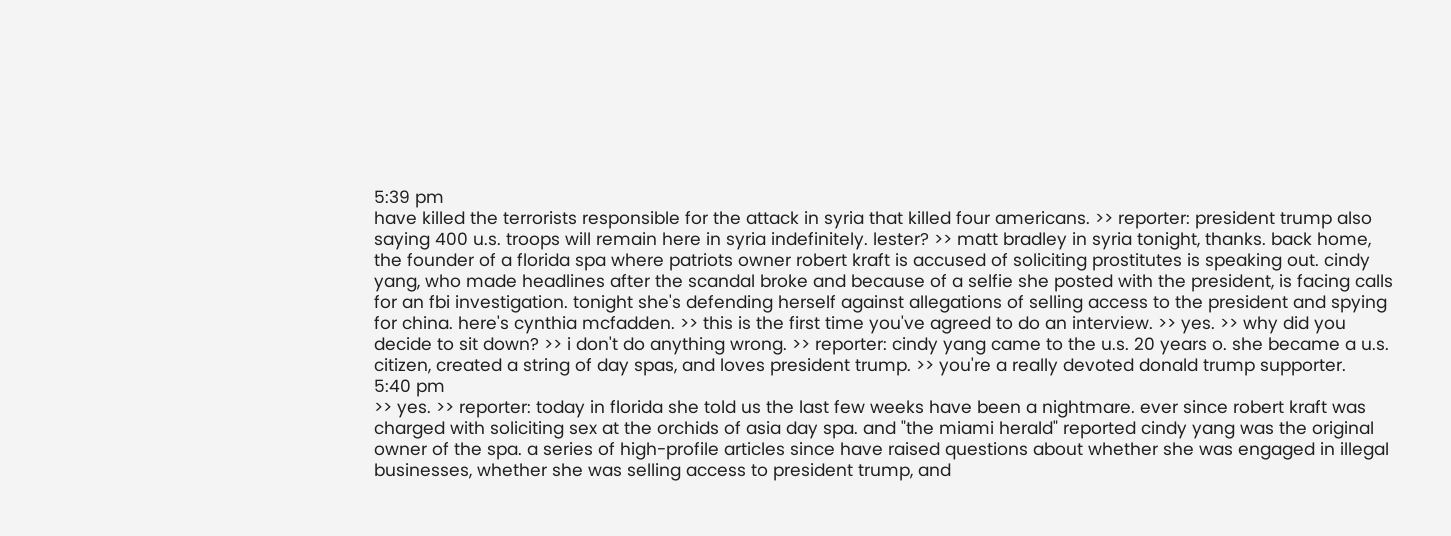5:39 pm
have killed the terrorists responsible for the attack in syria that killed four americans. >> reporter: president trump also saying 400 u.s. troops will remain here in syria indefinitely. lester? >> matt bradley in syria tonight, thanks. back home, the founder of a florida spa where patriots owner robert kraft is accused of soliciting prostitutes is speaking out. cindy yang, who made headlines after the scandal broke and because of a selfie she posted with the president, is facing calls for an fbi investigation. tonight she's defending herself against allegations of selling access to the president and spying for china. here's cynthia mcfadden. >> this is the first time you've agreed to do an interview. >> yes. >> why did you decide to sit down? >> i don't do anything wrong. >> reporter: cindy yang came to the u.s. 20 years o. she became a u.s. citizen, created a string of day spas, and loves president trump. >> you're a really devoted donald trump supporter.
5:40 pm
>> yes. >> reporter: today in florida she told us the last few weeks have been a nightmare. ever since robert kraft was charged with soliciting sex at the orchids of asia day spa. and "the miami herald" reported cindy yang was the original owner of the spa. a series of high-profile articles since have raised questions about whether she was engaged in illegal businesses, whether she was selling access to president trump, and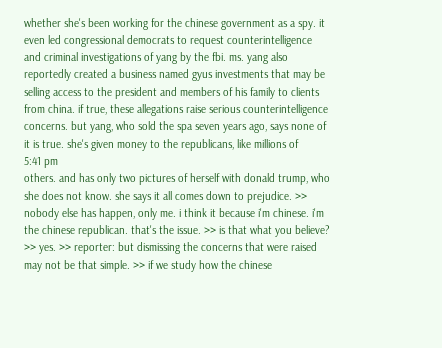whether she's been working for the chinese government as a spy. it even led congressional democrats to request counterintelligence and criminal investigations of yang by the fbi. ms. yang also reportedly created a business named gyus investments that may be selling access to the president and members of his family to clients from china. if true, these allegations raise serious counterintelligence concerns. but yang, who sold the spa seven years ago, says none of it is true. she's given money to the republicans, like millions of
5:41 pm
others. and has only two pictures of herself with donald trump, who she does not know. she says it all comes down to prejudice. >> nobody else has happen, only me. i think it because i'm chinese. i'm the chinese republican. that's the issue. >> is that what you believe? >> yes. >> reporter: but dismissing the concerns that were raised may not be that simple. >> if we study how the chinese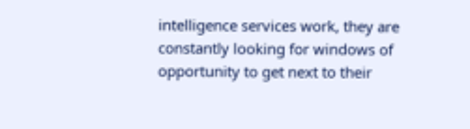intelligence services work, they are constantly looking for windows of opportunity to get next to their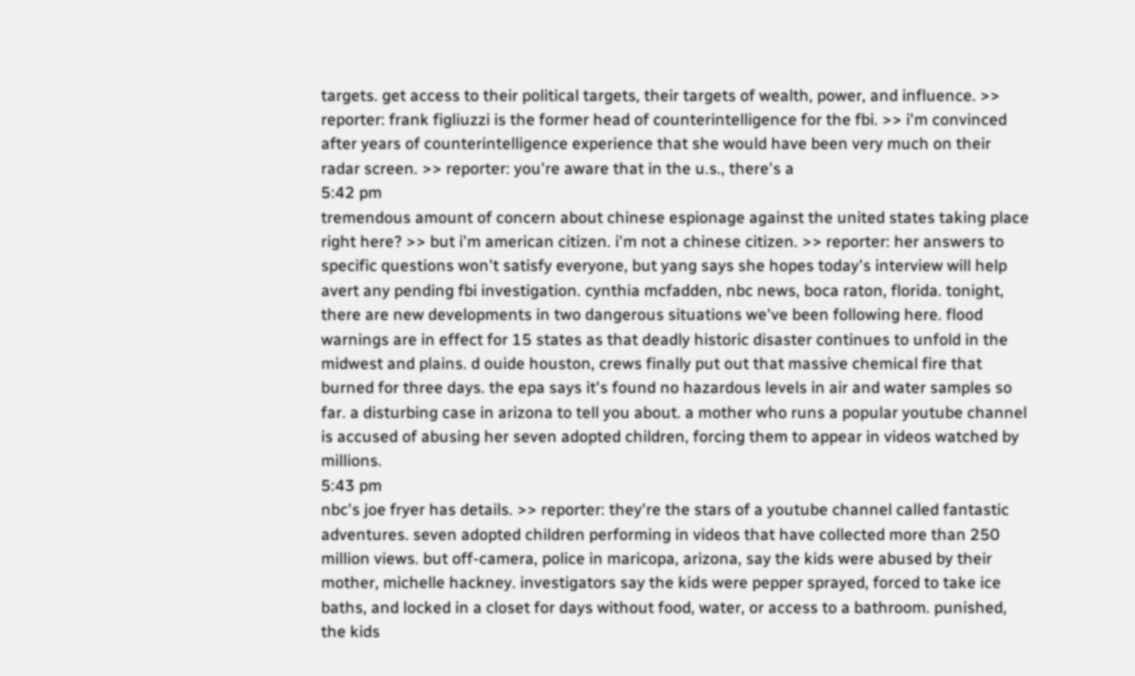targets. get access to their political targets, their targets of wealth, power, and influence. >> reporter: frank figliuzzi is the former head of counterintelligence for the fbi. >> i'm convinced after years of counterintelligence experience that she would have been very much on their radar screen. >> reporter: you're aware that in the u.s., there's a
5:42 pm
tremendous amount of concern about chinese espionage against the united states taking place right here? >> but i'm american citizen. i'm not a chinese citizen. >> reporter: her answers to specific questions won't satisfy everyone, but yang says she hopes today's interview will help avert any pending fbi investigation. cynthia mcfadden, nbc news, boca raton, florida. tonight, there are new developments in two dangerous situations we've been following here. flood warnings are in effect for 15 states as that deadly historic disaster continues to unfold in the midwest and plains. d ouide houston, crews finally put out that massive chemical fire that burned for three days. the epa says it's found no hazardous levels in air and water samples so far. a disturbing case in arizona to tell you about. a mother who runs a popular youtube channel is accused of abusing her seven adopted children, forcing them to appear in videos watched by millions.
5:43 pm
nbc's joe fryer has details. >> reporter: they're the stars of a youtube channel called fantastic adventures. seven adopted children performing in videos that have collected more than 250 million views. but off-camera, police in maricopa, arizona, say the kids were abused by their mother, michelle hackney. investigators say the kids were pepper sprayed, forced to take ice baths, and locked in a closet for days without food, water, or access to a bathroom. punished, the kids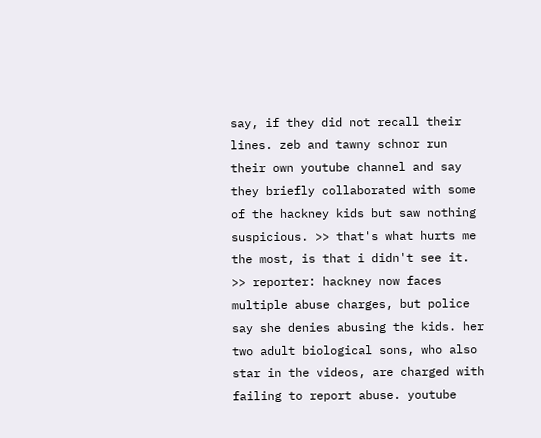say, if they did not recall their lines. zeb and tawny schnor run their own youtube channel and say they briefly collaborated with some of the hackney kids but saw nothing suspicious. >> that's what hurts me the most, is that i didn't see it. >> reporter: hackney now faces multiple abuse charges, but police say she denies abusing the kids. her two adult biological sons, who also star in the videos, are charged with failing to report abuse. youtube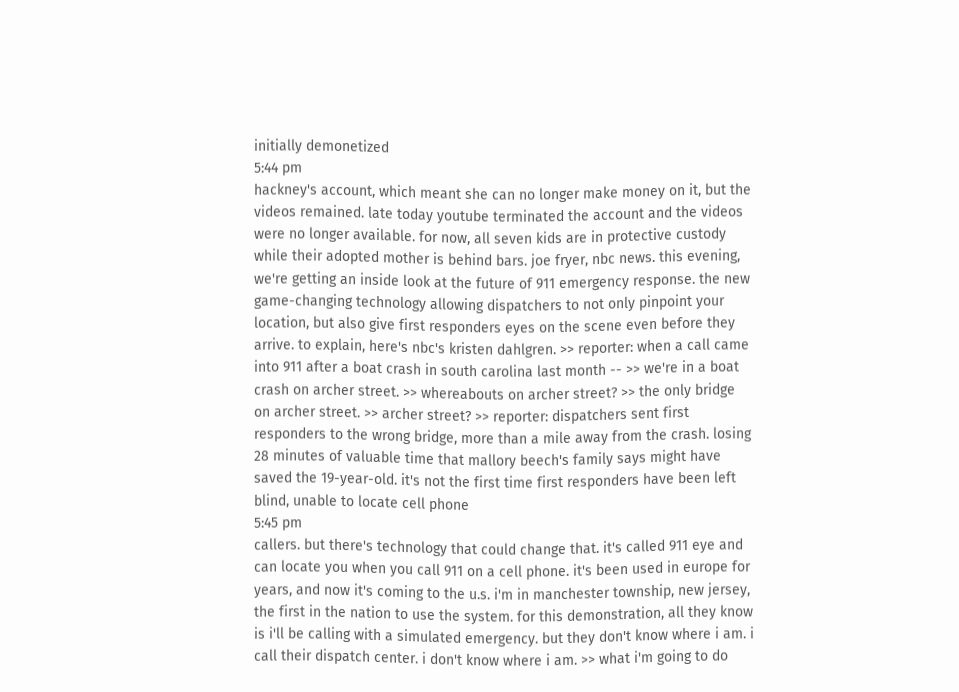initially demonetized
5:44 pm
hackney's account, which meant she can no longer make money on it, but the videos remained. late today youtube terminated the account and the videos were no longer available. for now, all seven kids are in protective custody while their adopted mother is behind bars. joe fryer, nbc news. this evening, we're getting an inside look at the future of 911 emergency response. the new game-changing technology allowing dispatchers to not only pinpoint your location, but also give first responders eyes on the scene even before they arrive. to explain, here's nbc's kristen dahlgren. >> reporter: when a call came into 911 after a boat crash in south carolina last month -- >> we're in a boat crash on archer street. >> whereabouts on archer street? >> the only bridge on archer street. >> archer street? >> reporter: dispatchers sent first responders to the wrong bridge, more than a mile away from the crash. losing 28 minutes of valuable time that mallory beech's family says might have saved the 19-year-old. it's not the first time first responders have been left blind, unable to locate cell phone
5:45 pm
callers. but there's technology that could change that. it's called 911 eye and can locate you when you call 911 on a cell phone. it's been used in europe for years, and now it's coming to the u.s. i'm in manchester township, new jersey, the first in the nation to use the system. for this demonstration, all they know is i'll be calling with a simulated emergency. but they don't know where i am. i call their dispatch center. i don't know where i am. >> what i'm going to do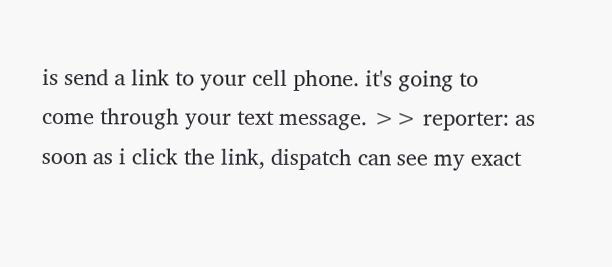is send a link to your cell phone. it's going to come through your text message. >> reporter: as soon as i click the link, dispatch can see my exact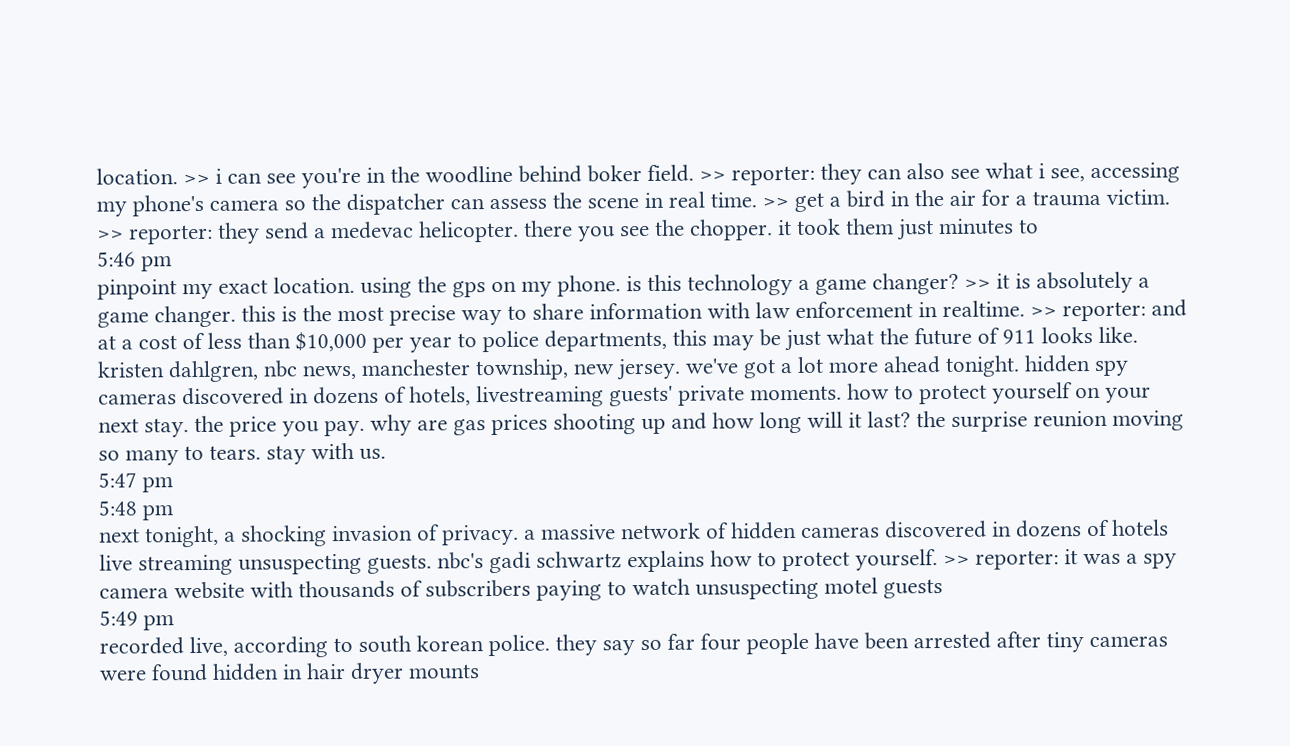location. >> i can see you're in the woodline behind boker field. >> reporter: they can also see what i see, accessing my phone's camera so the dispatcher can assess the scene in real time. >> get a bird in the air for a trauma victim. >> reporter: they send a medevac helicopter. there you see the chopper. it took them just minutes to
5:46 pm
pinpoint my exact location. using the gps on my phone. is this technology a game changer? >> it is absolutely a game changer. this is the most precise way to share information with law enforcement in realtime. >> reporter: and at a cost of less than $10,000 per year to police departments, this may be just what the future of 911 looks like. kristen dahlgren, nbc news, manchester township, new jersey. we've got a lot more ahead tonight. hidden spy cameras discovered in dozens of hotels, livestreaming guests' private moments. how to protect yourself on your next stay. the price you pay. why are gas prices shooting up and how long will it last? the surprise reunion moving so many to tears. stay with us.
5:47 pm
5:48 pm
next tonight, a shocking invasion of privacy. a massive network of hidden cameras discovered in dozens of hotels live streaming unsuspecting guests. nbc's gadi schwartz explains how to protect yourself. >> reporter: it was a spy camera website with thousands of subscribers paying to watch unsuspecting motel guests
5:49 pm
recorded live, according to south korean police. they say so far four people have been arrested after tiny cameras were found hidden in hair dryer mounts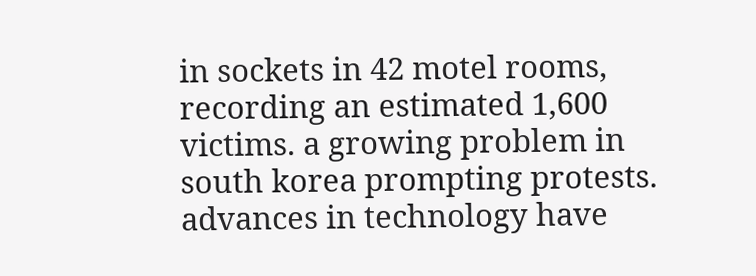in sockets in 42 motel rooms, recording an estimated 1,600 victims. a growing problem in south korea prompting protests. advances in technology have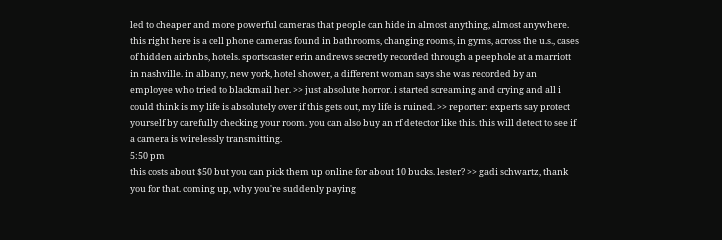led to cheaper and more powerful cameras that people can hide in almost anything, almost anywhere. this right here is a cell phone cameras found in bathrooms, changing rooms, in gyms, across the u.s., cases of hidden airbnbs, hotels. sportscaster erin andrews secretly recorded through a peephole at a marriott in nashville. in albany, new york, hotel shower, a different woman says she was recorded by an employee who tried to blackmail her. >> just absolute horror. i started screaming and crying and all i could think is my life is absolutely over if this gets out, my life is ruined. >> reporter: experts say protect yourself by carefully checking your room. you can also buy an rf detector like this. this will detect to see if a camera is wirelessly transmitting.
5:50 pm
this costs about $50 but you can pick them up online for about 10 bucks. lester? >> gadi schwartz, thank you for that. coming up, why you're suddenly paying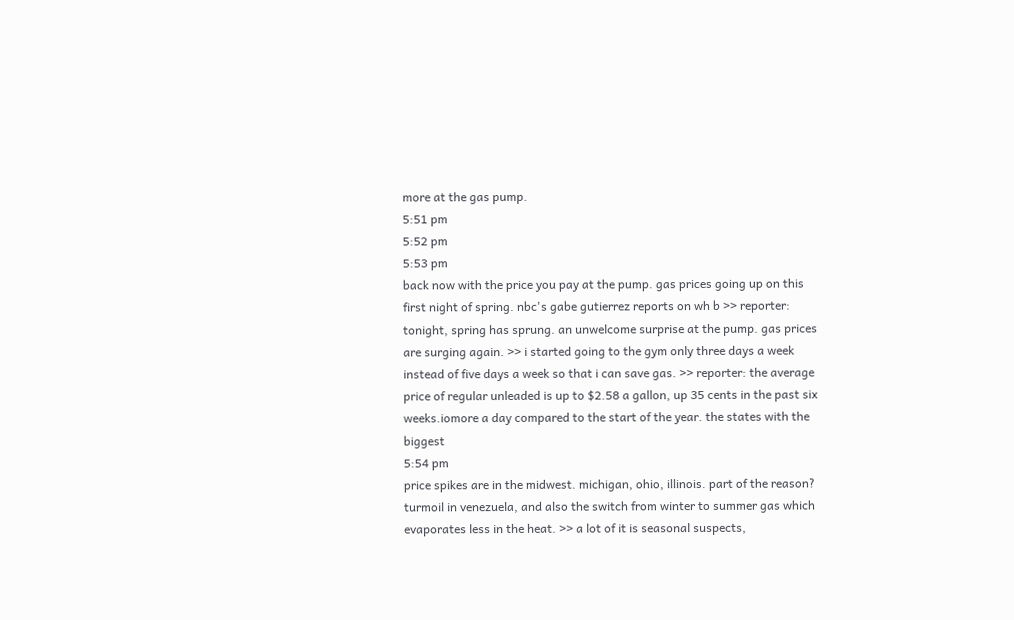more at the gas pump.
5:51 pm
5:52 pm
5:53 pm
back now with the price you pay at the pump. gas prices going up on this first night of spring. nbc's gabe gutierrez reports on wh b >> reporter: tonight, spring has sprung. an unwelcome surprise at the pump. gas prices are surging again. >> i started going to the gym only three days a week instead of five days a week so that i can save gas. >> reporter: the average price of regular unleaded is up to $2.58 a gallon, up 35 cents in the past six weeks.iomore a day compared to the start of the year. the states with the biggest
5:54 pm
price spikes are in the midwest. michigan, ohio, illinois. part of the reason? turmoil in venezuela, and also the switch from winter to summer gas which evaporates less in the heat. >> a lot of it is seasonal suspects,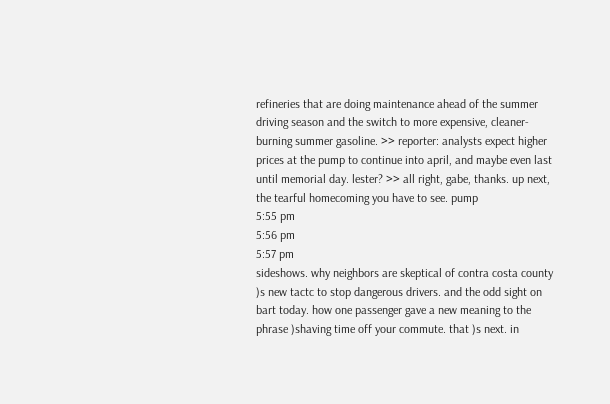refineries that are doing maintenance ahead of the summer driving season and the switch to more expensive, cleaner-burning summer gasoline. >> reporter: analysts expect higher prices at the pump to continue into april, and maybe even last until memorial day. lester? >> all right, gabe, thanks. up next, the tearful homecoming you have to see. pump
5:55 pm
5:56 pm
5:57 pm
sideshows. why neighbors are skeptical of contra costa county )s new tactc to stop dangerous drivers. and the odd sight on bart today. how one passenger gave a new meaning to the phrase )shaving time off your commute. that )s next. in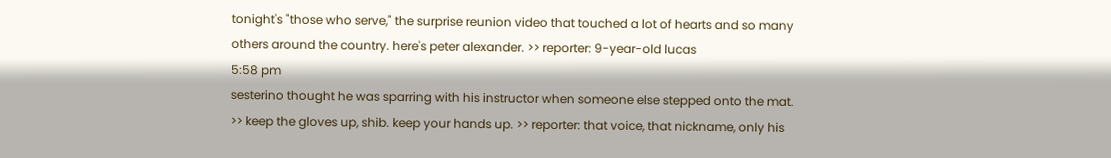tonight's "those who serve," the surprise reunion video that touched a lot of hearts and so many others around the country. here's peter alexander. >> reporter: 9-year-old lucas
5:58 pm
sesterino thought he was sparring with his instructor when someone else stepped onto the mat. >> keep the gloves up, shib. keep your hands up. >> reporter: that voice, that nickname, only his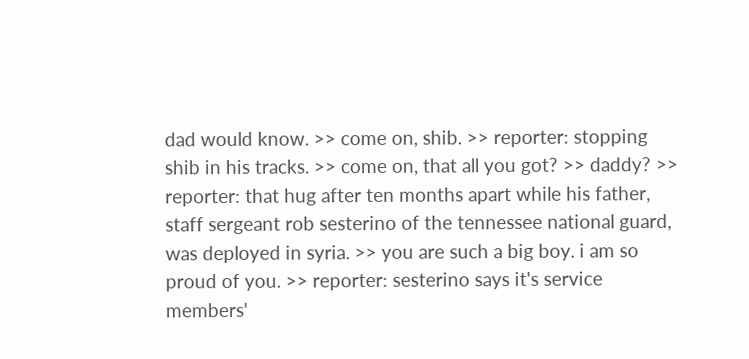dad would know. >> come on, shib. >> reporter: stopping shib in his tracks. >> come on, that all you got? >> daddy? >> reporter: that hug after ten months apart while his father, staff sergeant rob sesterino of the tennessee national guard, was deployed in syria. >> you are such a big boy. i am so proud of you. >> reporter: sesterino says it's service members'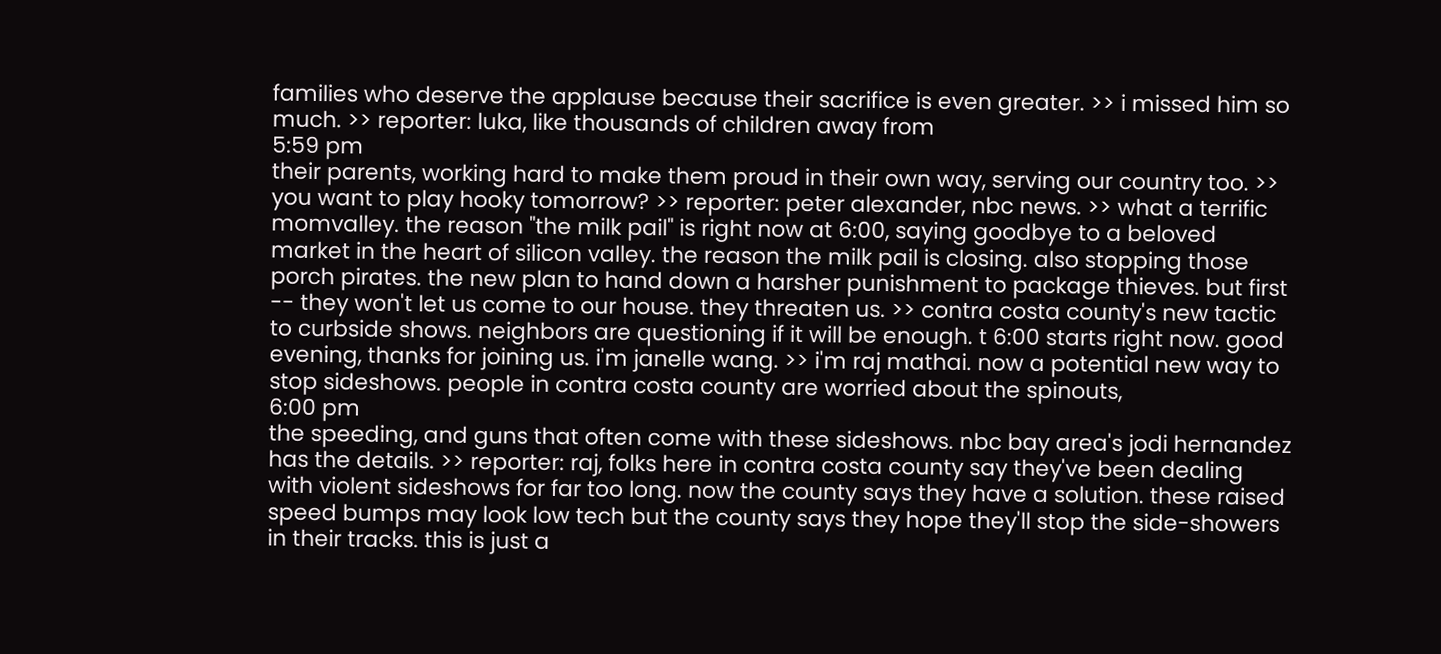families who deserve the applause because their sacrifice is even greater. >> i missed him so much. >> reporter: luka, like thousands of children away from
5:59 pm
their parents, working hard to make them proud in their own way, serving our country too. >> you want to play hooky tomorrow? >> reporter: peter alexander, nbc news. >> what a terrific momvalley. the reason "the milk pail" is right now at 6:00, saying goodbye to a beloved market in the heart of silicon valley. the reason the milk pail is closing. also stopping those porch pirates. the new plan to hand down a harsher punishment to package thieves. but first -- they won't let us come to our house. they threaten us. >> contra costa county's new tactic to curbside shows. neighbors are questioning if it will be enough. t 6:00 starts right now. good evening, thanks for joining us. i'm janelle wang. >> i'm raj mathai. now a potential new way to stop sideshows. people in contra costa county are worried about the spinouts,
6:00 pm
the speeding, and guns that often come with these sideshows. nbc bay area's jodi hernandez has the details. >> reporter: raj, folks here in contra costa county say they've been dealing with violent sideshows for far too long. now the county says they have a solution. these raised speed bumps may look low tech but the county says they hope they'll stop the side-showers in their tracks. this is just a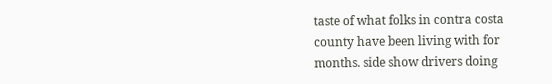taste of what folks in contra costa county have been living with for months. side show drivers doing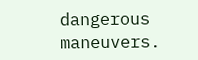dangerous maneuvers.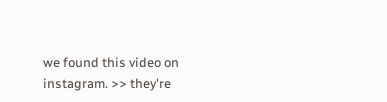we found this video on instagram. >> they're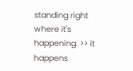standing right where it's happening. >> it happens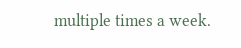multiple times a week.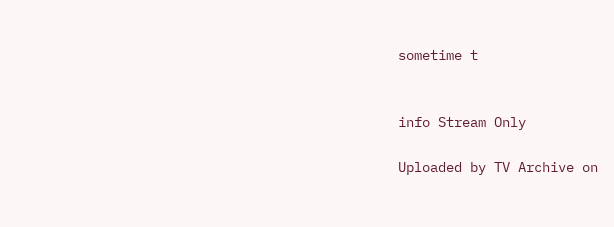sometime t


info Stream Only

Uploaded by TV Archive on